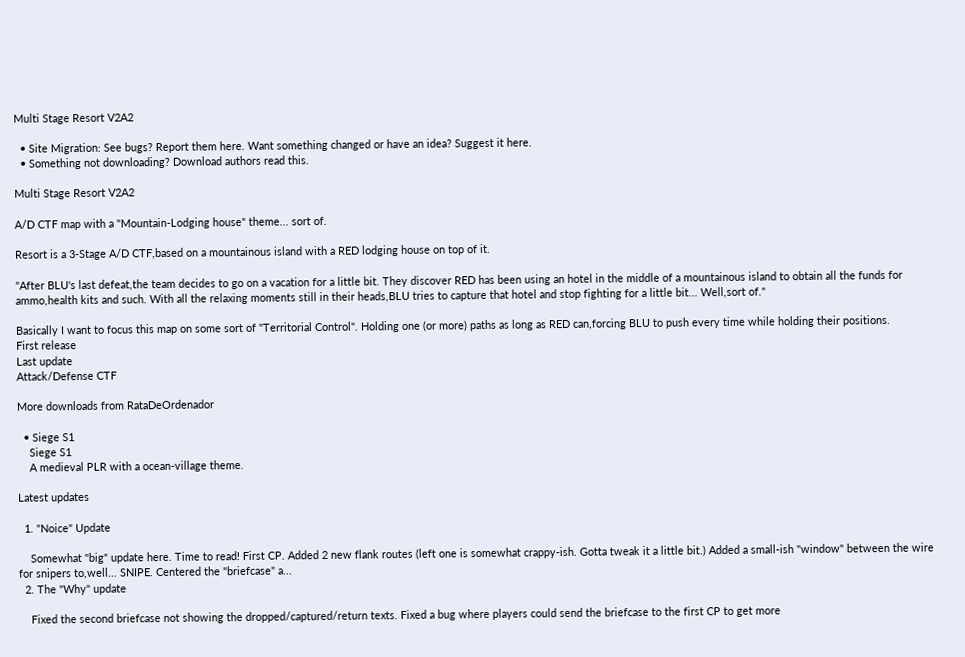Multi Stage Resort V2A2

  • Site Migration: See bugs? Report them here. Want something changed or have an idea? Suggest it here.
  • Something not downloading? Download authors read this.

Multi Stage Resort V2A2

A/D CTF map with a "Mountain-Lodging house" theme... sort of.

Resort is a 3-Stage A/D CTF,based on a mountainous island with a RED lodging house on top of it.

"After BLU's last defeat,the team decides to go on a vacation for a little bit. They discover RED has been using an hotel in the middle of a mountainous island to obtain all the funds for ammo,health kits and such. With all the relaxing moments still in their heads,BLU tries to capture that hotel and stop fighting for a little bit... Well,sort of."

Basically I want to focus this map on some sort of "Territorial Control". Holding one (or more) paths as long as RED can,forcing BLU to push every time while holding their positions.
First release
Last update
Attack/Defense CTF

More downloads from RataDeOrdenador

  • Siege S1
    Siege S1
    A medieval PLR with a ocean-village theme.

Latest updates

  1. "Noice" Update

    Somewhat "big" update here. Time to read! First CP. Added 2 new flank routes (left one is somewhat crappy-ish. Gotta tweak it a little bit.) Added a small-ish "window" between the wire for snipers to,well... SNIPE. Centered the "briefcase" a...
  2. The "Why" update

    Fixed the second briefcase not showing the dropped/captured/return texts. Fixed a bug where players could send the briefcase to the first CP to get more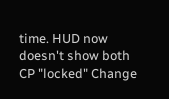time. HUD now doesn't show both CP "locked" Change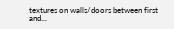textures on walls/doors between first and...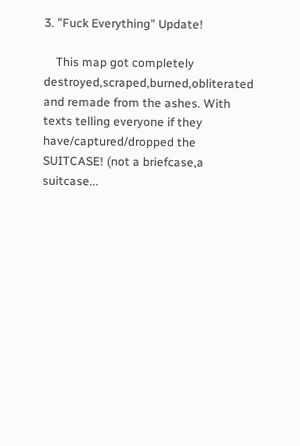3. "Fuck Everything" Update!

    This map got completely destroyed,scraped,burned,obliterated and remade from the ashes. With texts telling everyone if they have/captured/dropped the SUITCASE! (not a briefcase,a suitcase...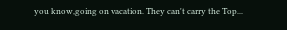you know,going on vacation. They can't carry the Top...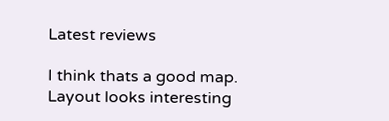Latest reviews

I think thats a good map. Layout looks interesting